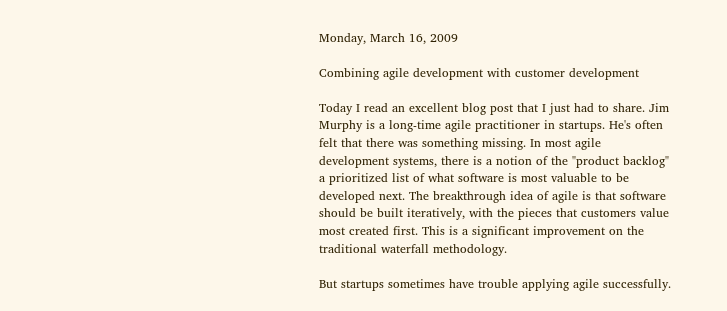Monday, March 16, 2009

Combining agile development with customer development

Today I read an excellent blog post that I just had to share. Jim Murphy is a long-time agile practitioner in startups. He's often felt that there was something missing. In most agile development systems, there is a notion of the "product backlog" a prioritized list of what software is most valuable to be developed next. The breakthrough idea of agile is that software should be built iteratively, with the pieces that customers value most created first. This is a significant improvement on the traditional waterfall methodology.

But startups sometimes have trouble applying agile successfully.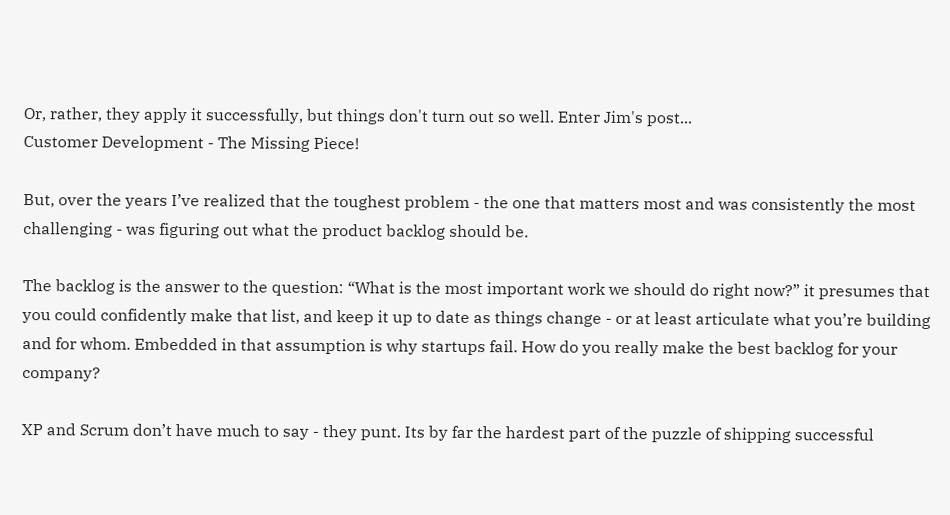Or, rather, they apply it successfully, but things don't turn out so well. Enter Jim's post...
Customer Development - The Missing Piece!

But, over the years I’ve realized that the toughest problem - the one that matters most and was consistently the most challenging - was figuring out what the product backlog should be.

The backlog is the answer to the question: “What is the most important work we should do right now?” it presumes that you could confidently make that list, and keep it up to date as things change - or at least articulate what you’re building and for whom. Embedded in that assumption is why startups fail. How do you really make the best backlog for your company?

XP and Scrum don’t have much to say - they punt. Its by far the hardest part of the puzzle of shipping successful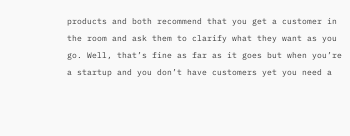products and both recommend that you get a customer in the room and ask them to clarify what they want as you go. Well, that’s fine as far as it goes but when you’re a startup and you don’t have customers yet you need a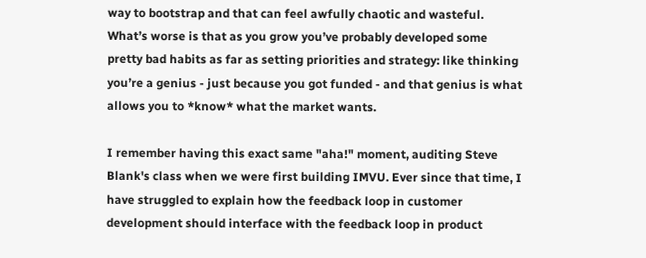way to bootstrap and that can feel awfully chaotic and wasteful. What’s worse is that as you grow you’ve probably developed some pretty bad habits as far as setting priorities and strategy: like thinking you’re a genius - just because you got funded - and that genius is what allows you to *know* what the market wants.

I remember having this exact same "aha!" moment, auditing Steve Blank's class when we were first building IMVU. Ever since that time, I have struggled to explain how the feedback loop in customer development should interface with the feedback loop in product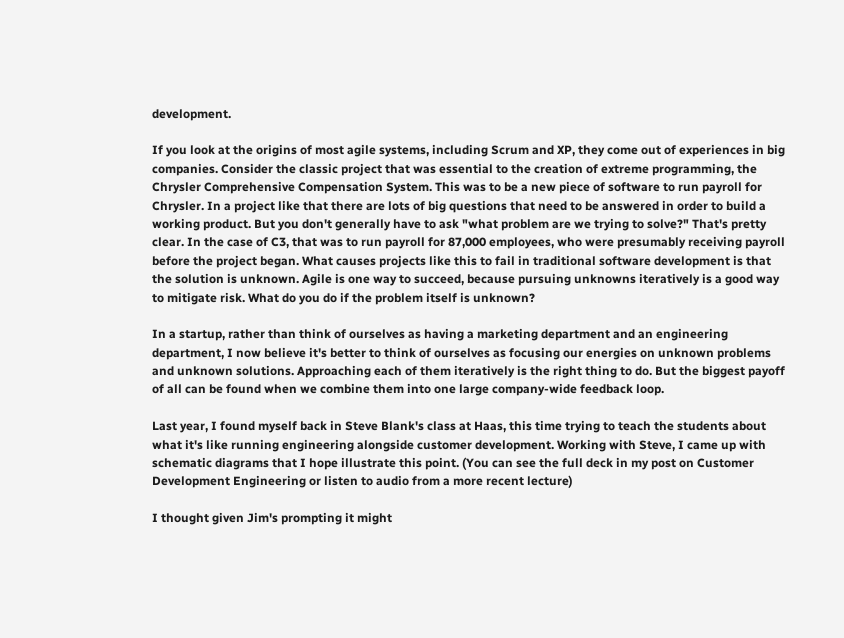development.

If you look at the origins of most agile systems, including Scrum and XP, they come out of experiences in big companies. Consider the classic project that was essential to the creation of extreme programming, the Chrysler Comprehensive Compensation System. This was to be a new piece of software to run payroll for Chrysler. In a project like that there are lots of big questions that need to be answered in order to build a working product. But you don't generally have to ask "what problem are we trying to solve?" That's pretty clear. In the case of C3, that was to run payroll for 87,000 employees, who were presumably receiving payroll before the project began. What causes projects like this to fail in traditional software development is that the solution is unknown. Agile is one way to succeed, because pursuing unknowns iteratively is a good way to mitigate risk. What do you do if the problem itself is unknown?

In a startup, rather than think of ourselves as having a marketing department and an engineering department, I now believe it's better to think of ourselves as focusing our energies on unknown problems and unknown solutions. Approaching each of them iteratively is the right thing to do. But the biggest payoff of all can be found when we combine them into one large company-wide feedback loop.

Last year, I found myself back in Steve Blank's class at Haas, this time trying to teach the students about what it's like running engineering alongside customer development. Working with Steve, I came up with schematic diagrams that I hope illustrate this point. (You can see the full deck in my post on Customer Development Engineering or listen to audio from a more recent lecture)

I thought given Jim's prompting it might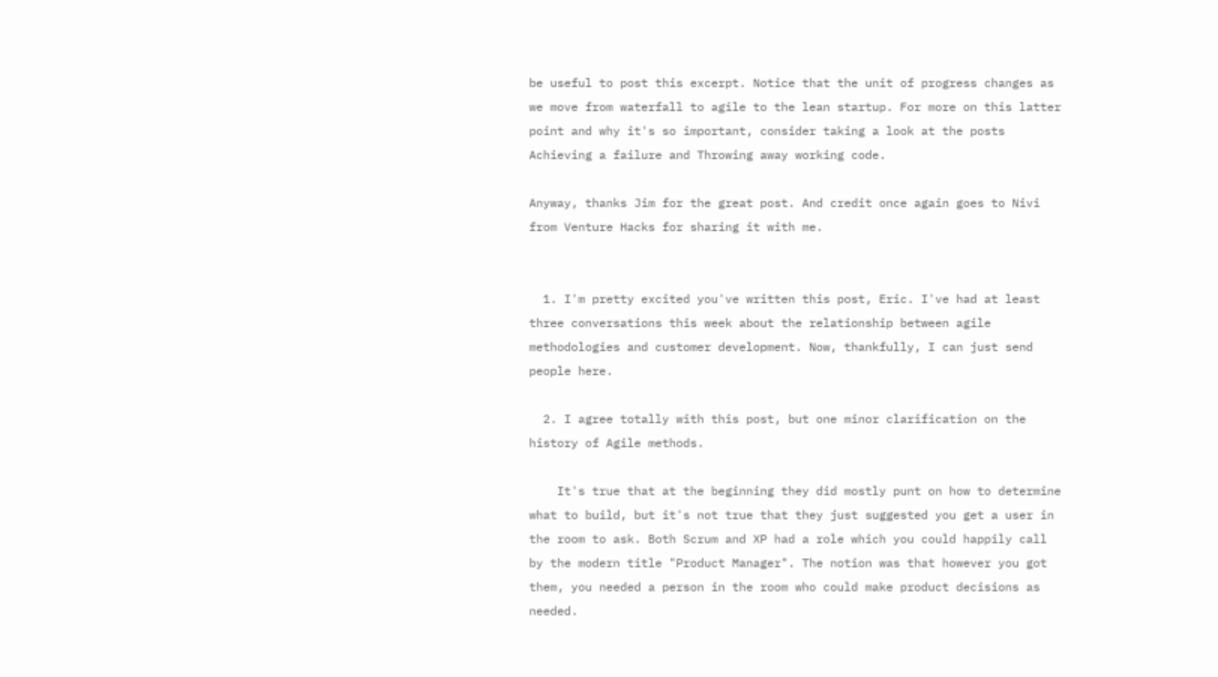be useful to post this excerpt. Notice that the unit of progress changes as we move from waterfall to agile to the lean startup. For more on this latter point and why it's so important, consider taking a look at the posts Achieving a failure and Throwing away working code.

Anyway, thanks Jim for the great post. And credit once again goes to Nivi from Venture Hacks for sharing it with me.


  1. I'm pretty excited you've written this post, Eric. I've had at least three conversations this week about the relationship between agile methodologies and customer development. Now, thankfully, I can just send people here.

  2. I agree totally with this post, but one minor clarification on the history of Agile methods.

    It's true that at the beginning they did mostly punt on how to determine what to build, but it's not true that they just suggested you get a user in the room to ask. Both Scrum and XP had a role which you could happily call by the modern title "Product Manager". The notion was that however you got them, you needed a person in the room who could make product decisions as needed.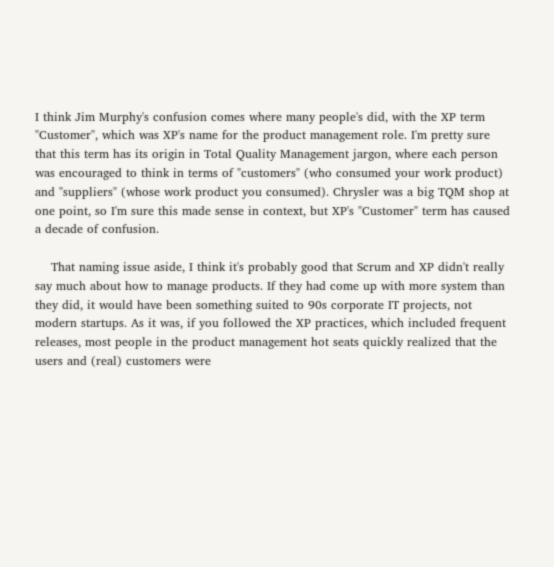I think Jim Murphy's confusion comes where many people's did, with the XP term "Customer", which was XP's name for the product management role. I'm pretty sure that this term has its origin in Total Quality Management jargon, where each person was encouraged to think in terms of "customers" (who consumed your work product) and "suppliers" (whose work product you consumed). Chrysler was a big TQM shop at one point, so I'm sure this made sense in context, but XP's "Customer" term has caused a decade of confusion.

    That naming issue aside, I think it's probably good that Scrum and XP didn't really say much about how to manage products. If they had come up with more system than they did, it would have been something suited to 90s corporate IT projects, not modern startups. As it was, if you followed the XP practices, which included frequent releases, most people in the product management hot seats quickly realized that the users and (real) customers were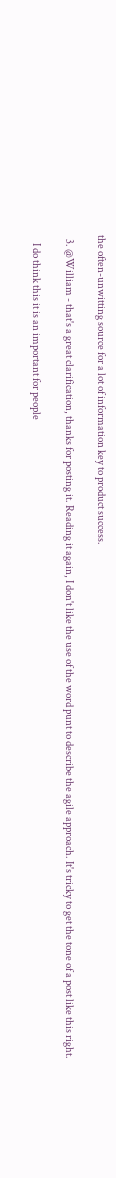the often-unwitting source for a lot of information key to product success.

  3. @William - that's a great clarification, thanks for posting it. Reading it again, I don't like the use of the word punt to describe the agile approach. It's tricky to get the tone of a post like this right.

    I do think this it is an important for people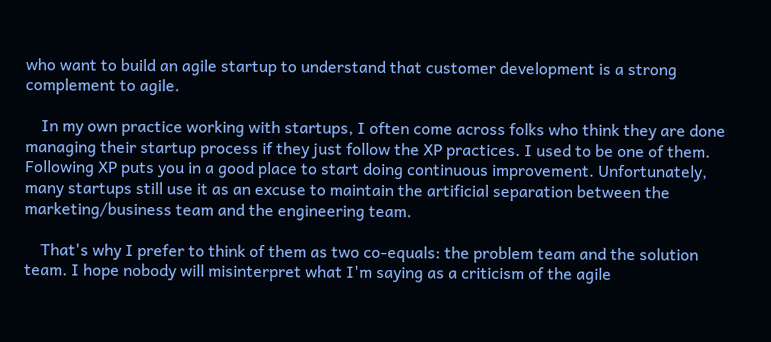who want to build an agile startup to understand that customer development is a strong complement to agile.

    In my own practice working with startups, I often come across folks who think they are done managing their startup process if they just follow the XP practices. I used to be one of them. Following XP puts you in a good place to start doing continuous improvement. Unfortunately, many startups still use it as an excuse to maintain the artificial separation between the marketing/business team and the engineering team.

    That's why I prefer to think of them as two co-equals: the problem team and the solution team. I hope nobody will misinterpret what I'm saying as a criticism of the agile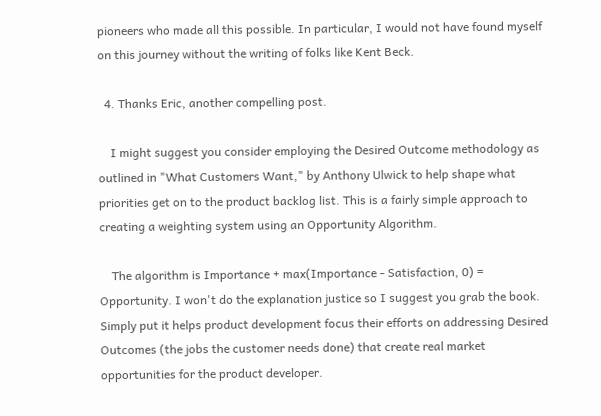pioneers who made all this possible. In particular, I would not have found myself on this journey without the writing of folks like Kent Beck.

  4. Thanks Eric, another compelling post.

    I might suggest you consider employing the Desired Outcome methodology as outlined in "What Customers Want," by Anthony Ulwick to help shape what priorities get on to the product backlog list. This is a fairly simple approach to creating a weighting system using an Opportunity Algorithm.

    The algorithm is Importance + max(Importance - Satisfaction, 0) = Opportunity. I won't do the explanation justice so I suggest you grab the book. Simply put it helps product development focus their efforts on addressing Desired Outcomes (the jobs the customer needs done) that create real market opportunities for the product developer.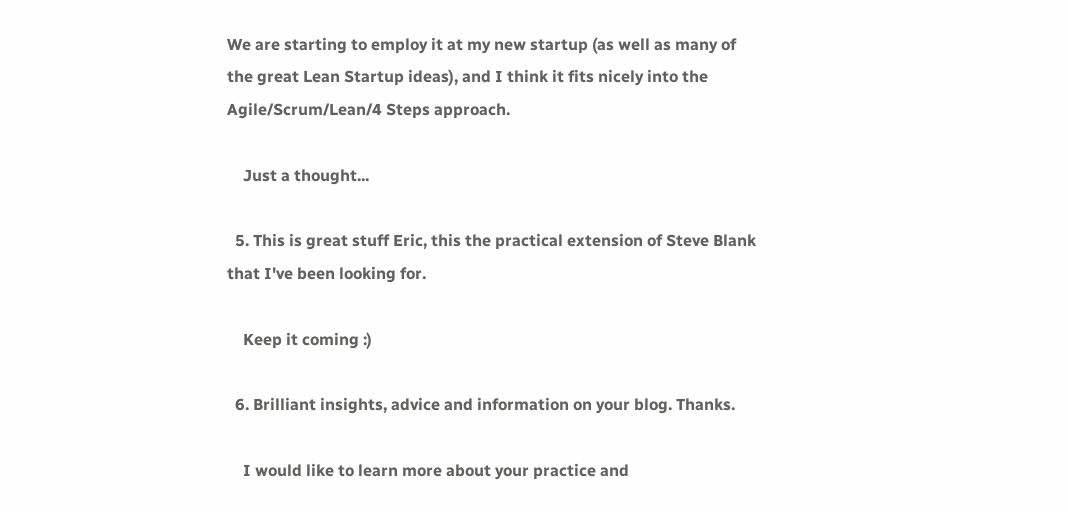We are starting to employ it at my new startup (as well as many of the great Lean Startup ideas), and I think it fits nicely into the Agile/Scrum/Lean/4 Steps approach.

    Just a thought...

  5. This is great stuff Eric, this the practical extension of Steve Blank that I've been looking for.

    Keep it coming :)

  6. Brilliant insights, advice and information on your blog. Thanks.

    I would like to learn more about your practice and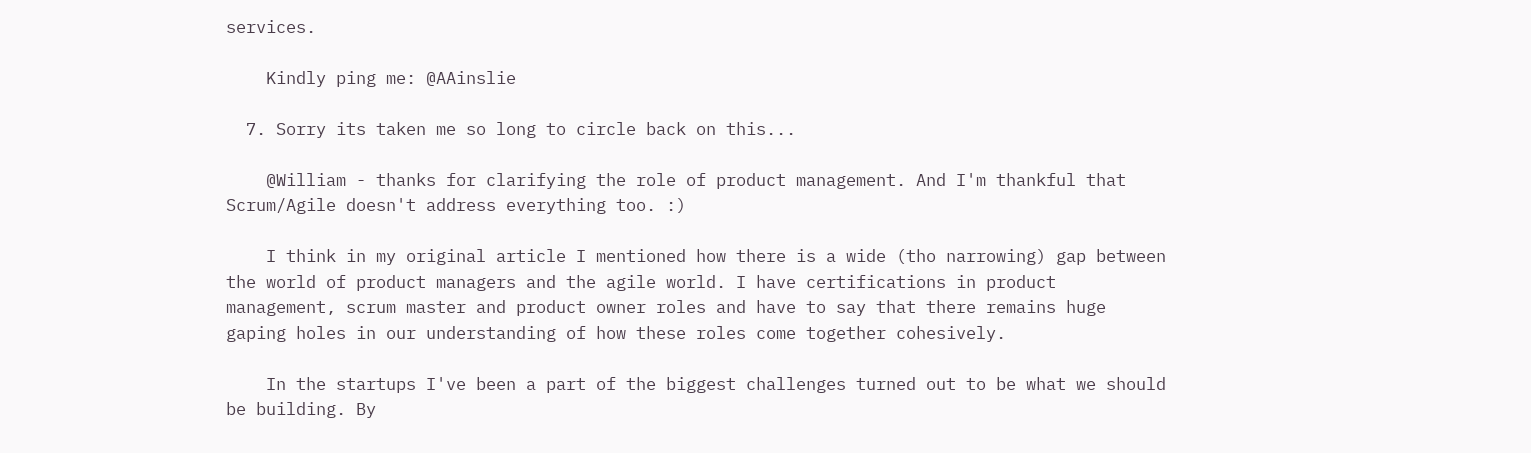services.

    Kindly ping me: @AAinslie

  7. Sorry its taken me so long to circle back on this...

    @William - thanks for clarifying the role of product management. And I'm thankful that Scrum/Agile doesn't address everything too. :)

    I think in my original article I mentioned how there is a wide (tho narrowing) gap between the world of product managers and the agile world. I have certifications in product management, scrum master and product owner roles and have to say that there remains huge gaping holes in our understanding of how these roles come together cohesively.

    In the startups I've been a part of the biggest challenges turned out to be what we should be building. By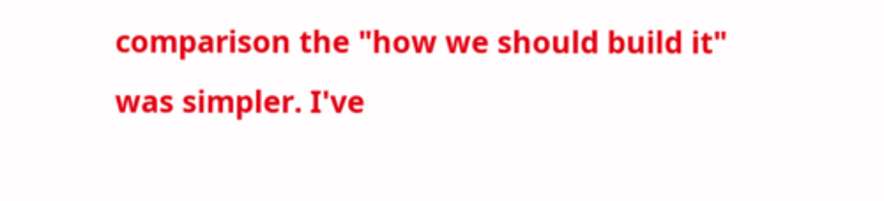comparison the "how we should build it" was simpler. I've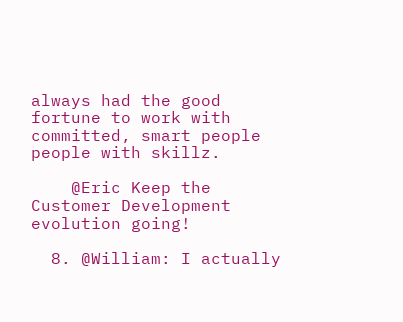always had the good fortune to work with committed, smart people people with skillz.

    @Eric Keep the Customer Development evolution going!

  8. @William: I actually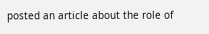posted an article about the role of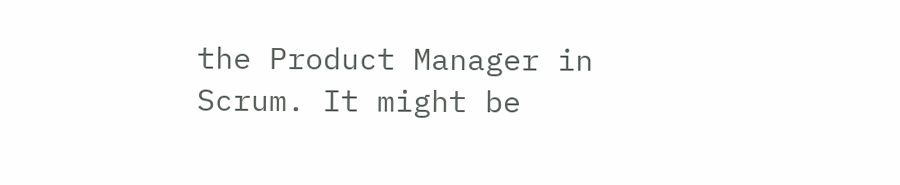the Product Manager in Scrum. It might be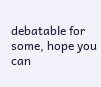debatable for some, hope you can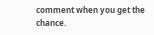comment when you get the chance.